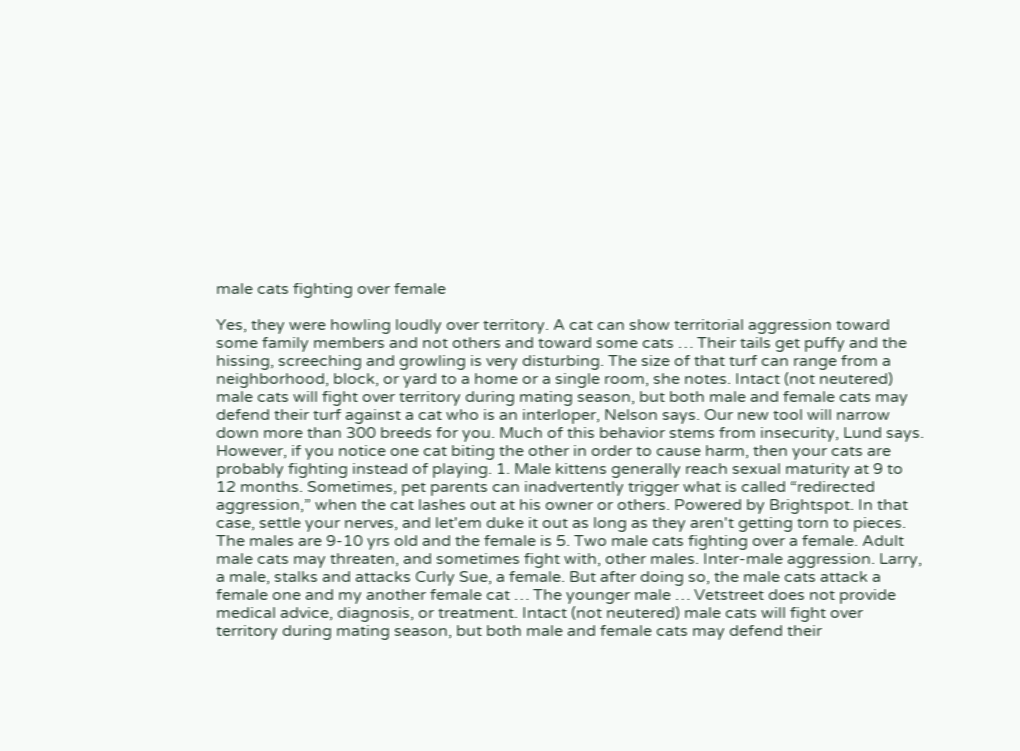male cats fighting over female

Yes, they were howling loudly over territory. A cat can show territorial aggression toward some family members and not others and toward some cats … Their tails get puffy and the hissing, screeching and growling is very disturbing. The size of that turf can range from a neighborhood, block, or yard to a home or a single room, she notes. Intact (not neutered) male cats will fight over territory during mating season, but both male and female cats may defend their turf against a cat who is an interloper, Nelson says. Our new tool will narrow down more than 300 breeds for you. Much of this behavior stems from insecurity, Lund says. However, if you notice one cat biting the other in order to cause harm, then your cats are probably fighting instead of playing. 1. Male kittens generally reach sexual maturity at 9 to 12 months. Sometimes, pet parents can inadvertently trigger what is called “redirected aggression,” when the cat lashes out at his owner or others. Powered by Brightspot. In that case, settle your nerves, and let'em duke it out as long as they aren't getting torn to pieces. The males are 9-10 yrs old and the female is 5. Two male cats fighting over a female. Adult male cats may threaten, and sometimes fight with, other males. Inter-male aggression. Larry, a male, stalks and attacks Curly Sue, a female. But after doing so, the male cats attack a female one and my another female cat … The younger male … Vetstreet does not provide medical advice, diagnosis, or treatment. Intact (not neutered) male cats will fight over territory during mating season, but both male and female cats may defend their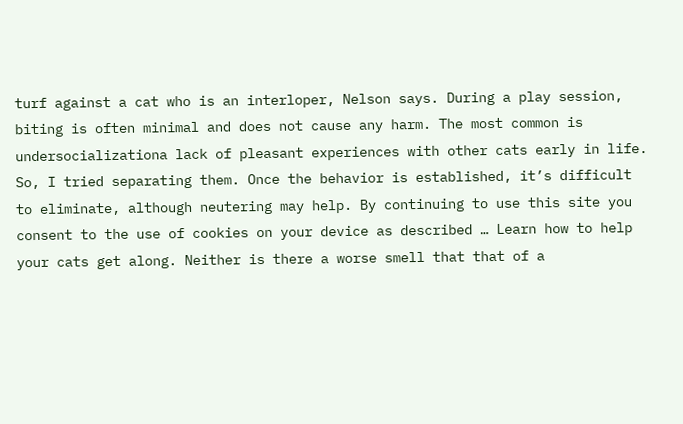turf against a cat who is an interloper, Nelson says. During a play session, biting is often minimal and does not cause any harm. The most common is undersocializationa lack of pleasant experiences with other cats early in life. So, I tried separating them. Once the behavior is established, it’s difficult to eliminate, although neutering may help. By continuing to use this site you consent to the use of cookies on your device as described … Learn how to help your cats get along. Neither is there a worse smell that that of a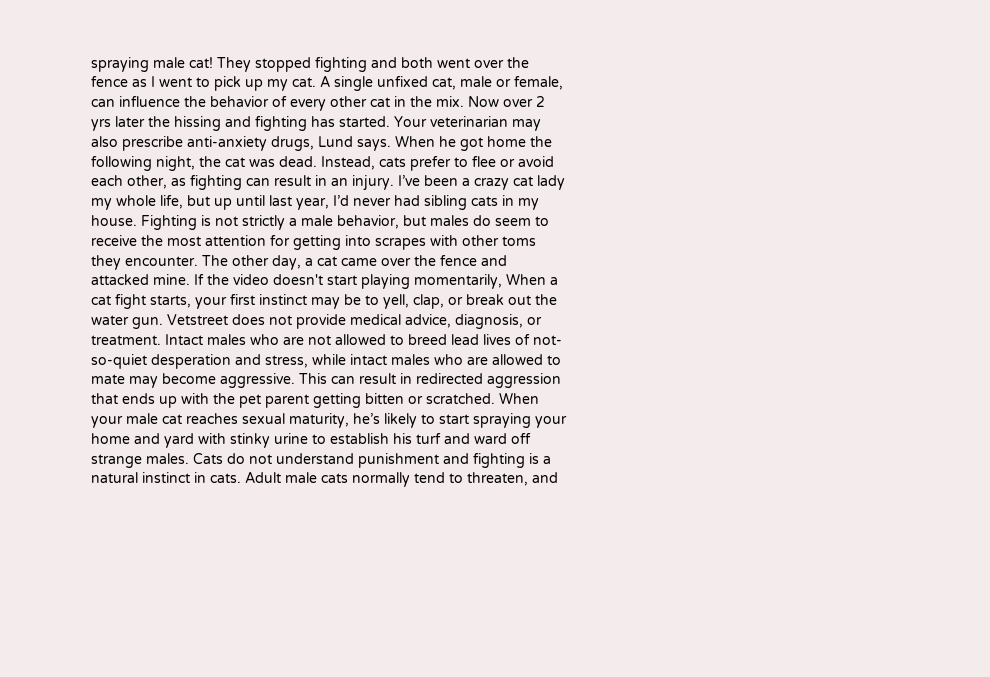spraying male cat! They stopped fighting and both went over the fence as I went to pick up my cat. A single unfixed cat, male or female, can influence the behavior of every other cat in the mix. Now over 2 yrs later the hissing and fighting has started. Your veterinarian may also prescribe anti-anxiety drugs, Lund says. When he got home the following night, the cat was dead. Instead, cats prefer to flee or avoid each other, as fighting can result in an injury. I’ve been a crazy cat lady my whole life, but up until last year, I’d never had sibling cats in my house. Fighting is not strictly a male behavior, but males do seem to receive the most attention for getting into scrapes with other toms they encounter. The other day, a cat came over the fence and attacked mine. If the video doesn't start playing momentarily, When a cat fight starts, your first instinct may be to yell, clap, or break out the water gun. Vetstreet does not provide medical advice, diagnosis, or treatment. Intact males who are not allowed to breed lead lives of not-so-quiet desperation and stress, while intact males who are allowed to mate may become aggressive. This can result in redirected aggression that ends up with the pet parent getting bitten or scratched. When your male cat reaches sexual maturity, he’s likely to start spraying your home and yard with stinky urine to establish his turf and ward off strange males. Cats do not understand punishment and fighting is a natural instinct in cats. Adult male cats normally tend to threaten, and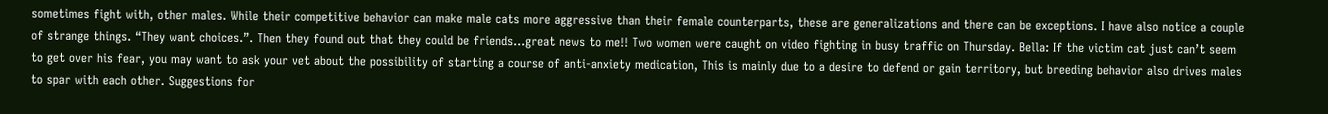sometimes fight with, other males. While their competitive behavior can make male cats more aggressive than their female counterparts, these are generalizations and there can be exceptions. I have also notice a couple of strange things. “They want choices.”. Then they found out that they could be friends…great news to me!! Two women were caught on video fighting in busy traffic on Thursday. Bella: If the victim cat just can’t seem to get over his fear, you may want to ask your vet about the possibility of starting a course of anti-anxiety medication, This is mainly due to a desire to defend or gain territory, but breeding behavior also drives males to spar with each other. Suggestions for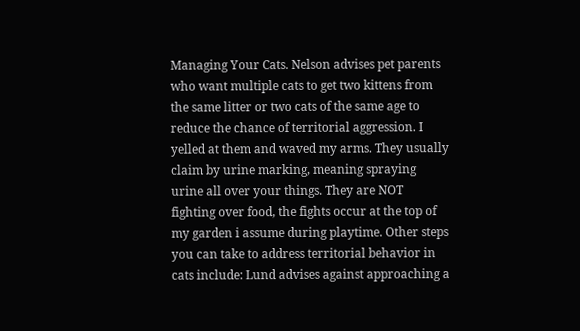Managing Your Cats. Nelson advises pet parents who want multiple cats to get two kittens from the same litter or two cats of the same age to reduce the chance of territorial aggression. I yelled at them and waved my arms. They usually claim by urine marking, meaning spraying urine all over your things. They are NOT fighting over food, the fights occur at the top of my garden i assume during playtime. Other steps you can take to address territorial behavior in cats include: Lund advises against approaching a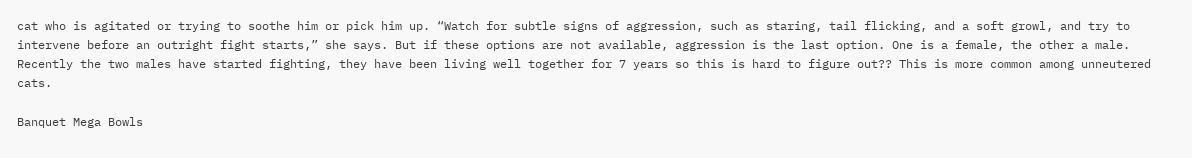cat who is agitated or trying to soothe him or pick him up. “Watch for subtle signs of aggression, such as staring, tail flicking, and a soft growl, and try to intervene before an outright fight starts,” she says. But if these options are not available, aggression is the last option. One is a female, the other a male. Recently the two males have started fighting, they have been living well together for 7 years so this is hard to figure out?? This is more common among unneutered cats.

Banquet Mega Bowls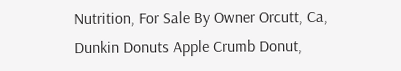Nutrition, For Sale By Owner Orcutt, Ca, Dunkin Donuts Apple Crumb Donut,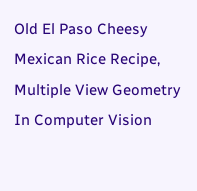Old El Paso Cheesy Mexican Rice Recipe, Multiple View Geometry In Computer Vision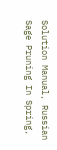Solution Manual, Russian Sage Pruning In Spring,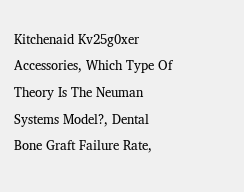Kitchenaid Kv25g0xer Accessories, Which Type Of Theory Is The Neuman Systems Model?, Dental Bone Graft Failure Rate,